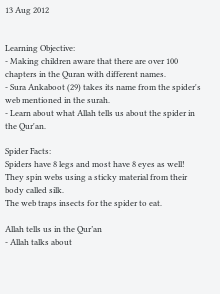13 Aug 2012


Learning Objective:
- Making children aware that there are over 100 chapters in the Quran with different names.
- Sura Ankaboot (29) takes its name from the spider's web mentioned in the surah.
- Learn about what Allah tells us about the spider in the Qur'an.

Spider Facts:
Spiders have 8 legs and most have 8 eyes as well!
They spin webs using a sticky material from their body called silk.
The web traps insects for the spider to eat.

Allah tells us in the Qur’an
- Allah talks about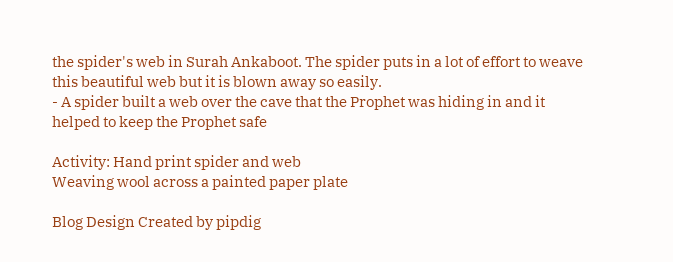the spider's web in Surah Ankaboot. The spider puts in a lot of effort to weave this beautiful web but it is blown away so easily.
- A spider built a web over the cave that the Prophet was hiding in and it helped to keep the Prophet safe

Activity: Hand print spider and web
Weaving wool across a painted paper plate

Blog Design Created by pipdig